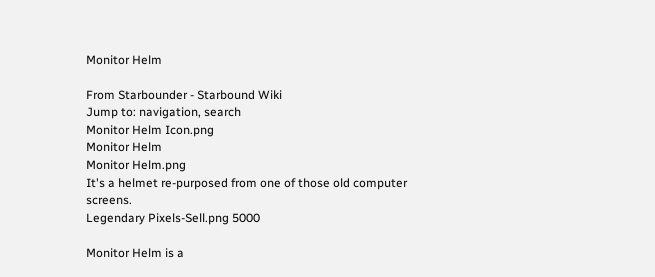Monitor Helm

From Starbounder - Starbound Wiki
Jump to: navigation, search
Monitor Helm Icon.png
Monitor Helm
Monitor Helm.png
It's a helmet re-purposed from one of those old computer screens.
Legendary Pixels-Sell.png 5000

Monitor Helm is a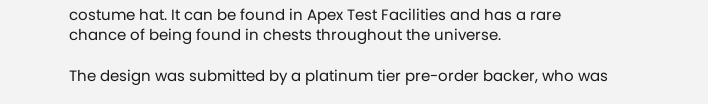costume hat. It can be found in Apex Test Facilities and has a rare chance of being found in chests throughout the universe.

The design was submitted by a platinum tier pre-order backer, who was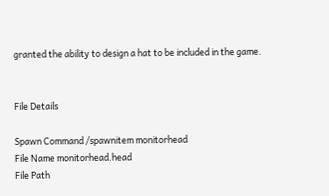granted the ability to design a hat to be included in the game.


File Details

Spawn Command /spawnitem monitorhead
File Name monitorhead.head
File Path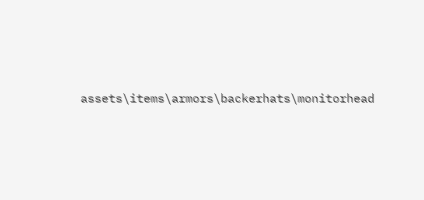assets\items\armors\backerhats\monitorhead